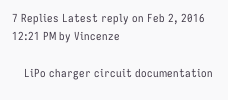7 Replies Latest reply on Feb 2, 2016 12:21 PM by Vincenze

    LiPo charger circuit documentation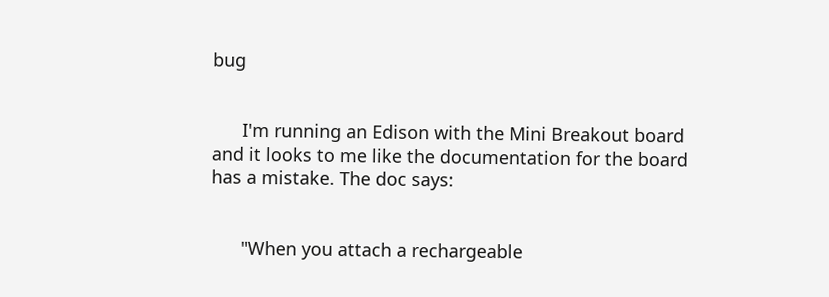bug


      I'm running an Edison with the Mini Breakout board and it looks to me like the documentation for the board has a mistake. The doc says:


      "When you attach a rechargeable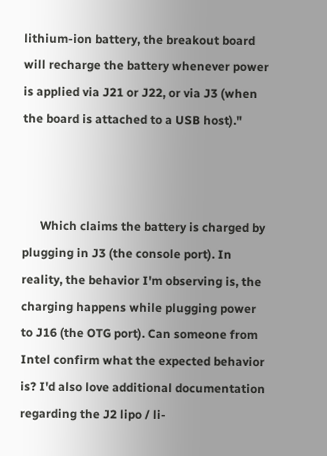lithium-ion battery, the breakout board will recharge the battery whenever power is applied via J21 or J22, or via J3 (when the board is attached to a USB host)."



      Which claims the battery is charged by plugging in J3 (the console port). In reality, the behavior I'm observing is, the charging happens while plugging power to J16 (the OTG port). Can someone from Intel confirm what the expected behavior is? I'd also love additional documentation regarding the J2 lipo / li-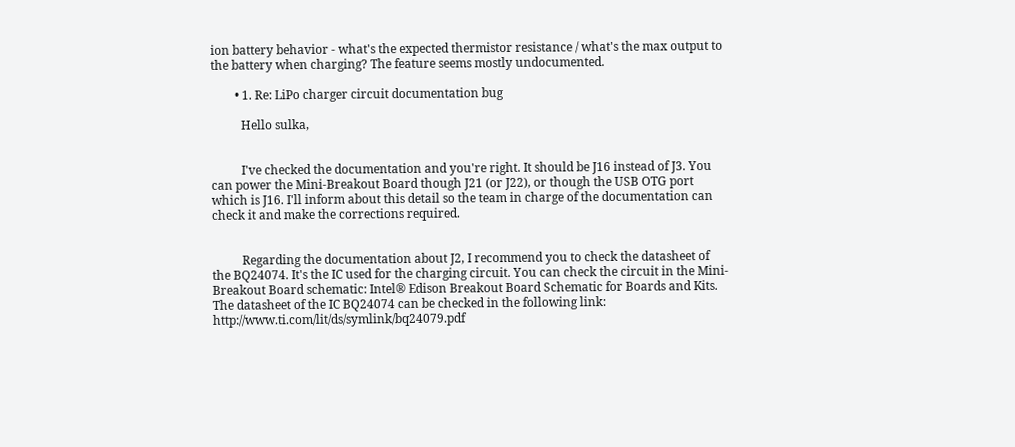ion battery behavior - what's the expected thermistor resistance / what's the max output to the battery when charging? The feature seems mostly undocumented.

        • 1. Re: LiPo charger circuit documentation bug

          Hello sulka,


          I've checked the documentation and you're right. It should be J16 instead of J3. You can power the Mini-Breakout Board though J21 (or J22), or though the USB OTG port which is J16. I'll inform about this detail so the team in charge of the documentation can check it and make the corrections required.


          Regarding the documentation about J2, I recommend you to check the datasheet of the BQ24074. It's the IC used for the charging circuit. You can check the circuit in the Mini-Breakout Board schematic: Intel® Edison Breakout Board Schematic for Boards and Kits. The datasheet of the IC BQ24074 can be checked in the following link: http://www.ti.com/lit/ds/symlink/bq24079.pdf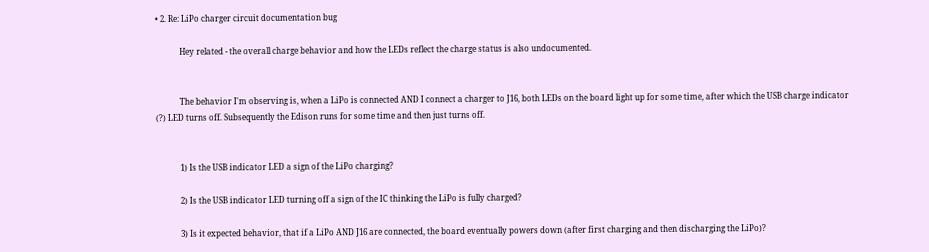• 2. Re: LiPo charger circuit documentation bug

            Hey related - the overall charge behavior and how the LEDs reflect the charge status is also undocumented.


            The behavior I'm observing is, when a LiPo is connected AND I connect a charger to J16, both LEDs on the board light up for some time, after which the USB charge indicator (?) LED turns off. Subsequently the Edison runs for some time and then just turns off.


            1) Is the USB indicator LED a sign of the LiPo charging?

            2) Is the USB indicator LED turning off a sign of the IC thinking the LiPo is fully charged?

            3) Is it expected behavior, that if a LiPo AND J16 are connected, the board eventually powers down (after first charging and then discharging the LiPo)?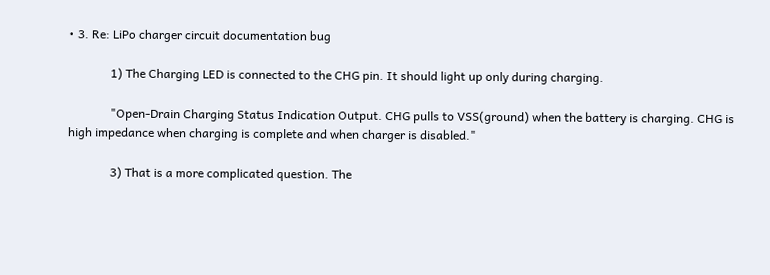• 3. Re: LiPo charger circuit documentation bug

              1) The Charging LED is connected to the CHG pin. It should light up only during charging.

              "Open-Drain Charging Status Indication Output. CHG pulls to VSS(ground) when the battery is charging. CHG is high impedance when charging is complete and when charger is disabled."

              3) That is a more complicated question. The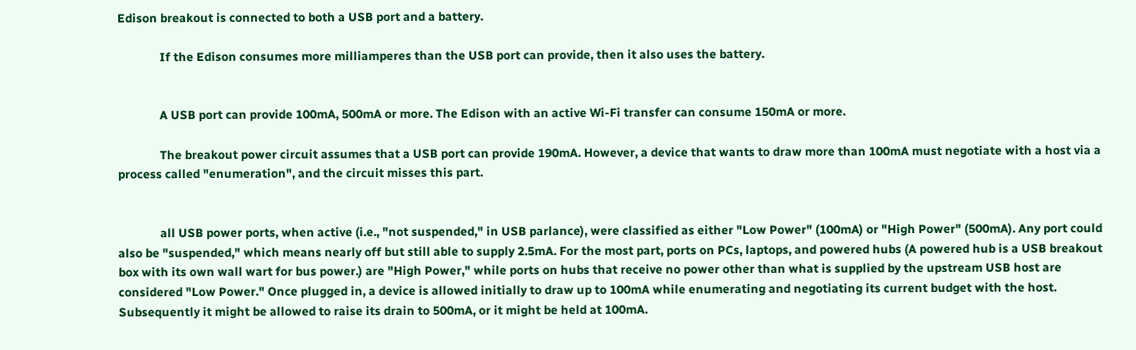Edison breakout is connected to both a USB port and a battery.

              If the Edison consumes more milliamperes than the USB port can provide, then it also uses the battery.


              A USB port can provide 100mA, 500mA or more. The Edison with an active Wi-Fi transfer can consume 150mA or more.

              The breakout power circuit assumes that a USB port can provide 190mA. However, a device that wants to draw more than 100mA must negotiate with a host via a process called "enumeration", and the circuit misses this part.


              all USB power ports, when active (i.e., "not suspended," in USB parlance), were classified as either "Low Power" (100mA) or "High Power" (500mA). Any port could also be "suspended," which means nearly off but still able to supply 2.5mA. For the most part, ports on PCs, laptops, and powered hubs (A powered hub is a USB breakout box with its own wall wart for bus power.) are "High Power," while ports on hubs that receive no power other than what is supplied by the upstream USB host are considered "Low Power." Once plugged in, a device is allowed initially to draw up to 100mA while enumerating and negotiating its current budget with the host. Subsequently it might be allowed to raise its drain to 500mA, or it might be held at 100mA.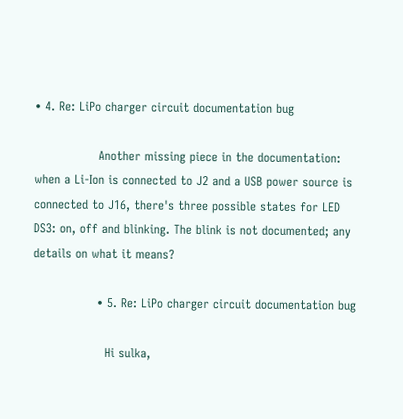• 4. Re: LiPo charger circuit documentation bug

                Another missing piece in the documentation: when a Li-Ion is connected to J2 and a USB power source is connected to J16, there's three possible states for LED DS3: on, off and blinking. The blink is not documented; any details on what it means?

                • 5. Re: LiPo charger circuit documentation bug

                  Hi sulka,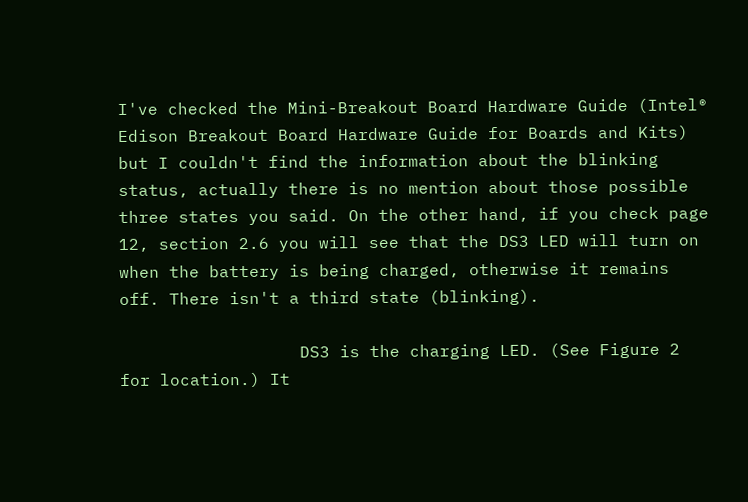I've checked the Mini-Breakout Board Hardware Guide (Intel® Edison Breakout Board Hardware Guide for Boards and Kits) but I couldn't find the information about the blinking status, actually there is no mention about those possible three states you said. On the other hand, if you check page 12, section 2.6 you will see that the DS3 LED will turn on when the battery is being charged, otherwise it remains off. There isn't a third state (blinking).

                  DS3 is the charging LED. (See Figure 2 for location.) It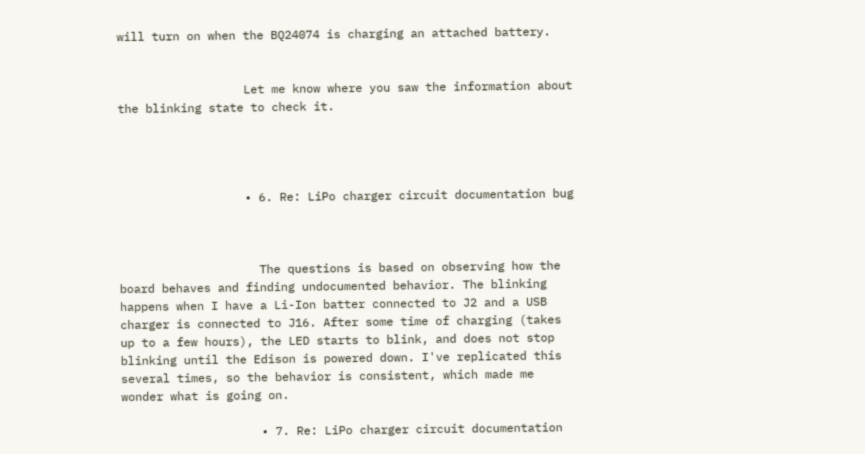will turn on when the BQ24074 is charging an attached battery.


                  Let me know where you saw the information about the blinking state to check it.




                  • 6. Re: LiPo charger circuit documentation bug



                    The questions is based on observing how the board behaves and finding undocumented behavior. The blinking happens when I have a Li-Ion batter connected to J2 and a USB charger is connected to J16. After some time of charging (takes up to a few hours), the LED starts to blink, and does not stop blinking until the Edison is powered down. I've replicated this several times, so the behavior is consistent, which made me wonder what is going on.

                    • 7. Re: LiPo charger circuit documentation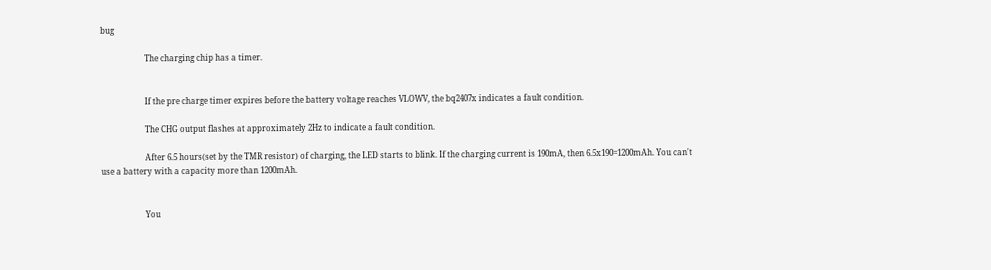bug

                      The charging chip has a timer.


                      If the pre charge timer expires before the battery voltage reaches VLOWV, the bq2407x indicates a fault condition.

                      The CHG output flashes at approximately 2Hz to indicate a fault condition.

                      After 6.5 hours(set by the TMR resistor) of charging, the LED starts to blink. If the charging current is 190mA, then 6.5x190=1200mAh. You can't use a battery with a capacity more than 1200mAh.


                      You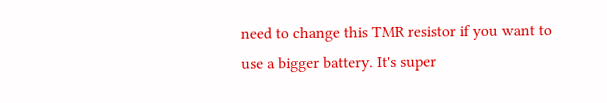need to change this TMR resistor if you want to use a bigger battery. It's super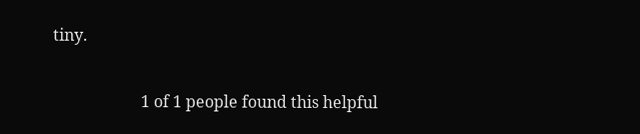tiny.


                      1 of 1 people found this helpful